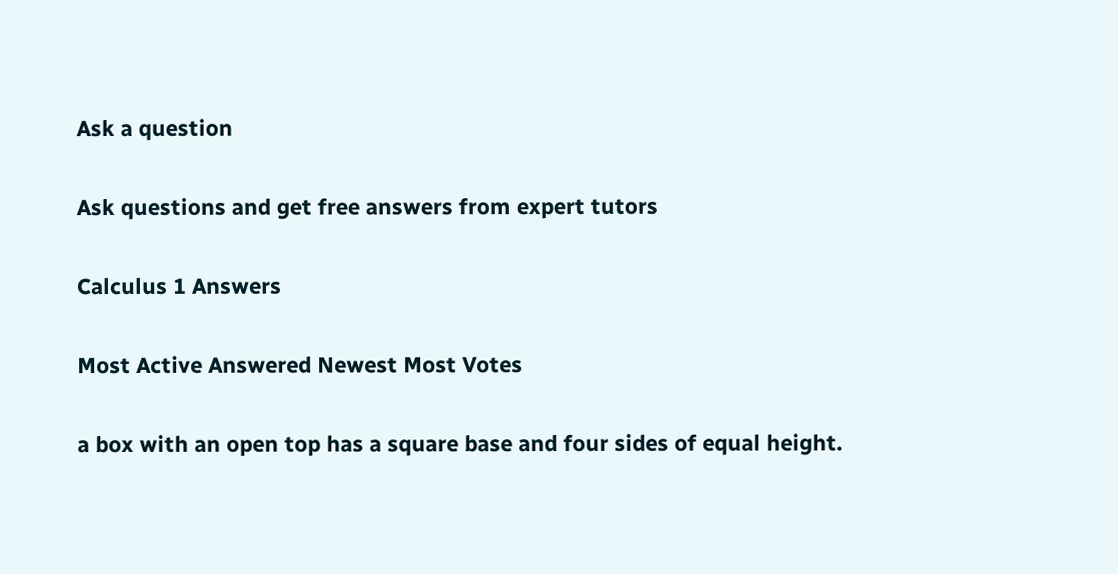Ask a question

Ask questions and get free answers from expert tutors

Calculus 1 Answers

Most Active Answered Newest Most Votes

a box with an open top has a square base and four sides of equal height.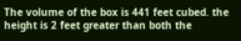The volume of the box is 441 feet cubed. the height is 2 feet greater than both the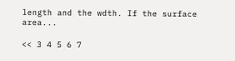length and the wdth. If the surface area...

<< 3 4 5 6 7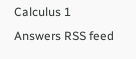Calculus 1 Answers RSS feed